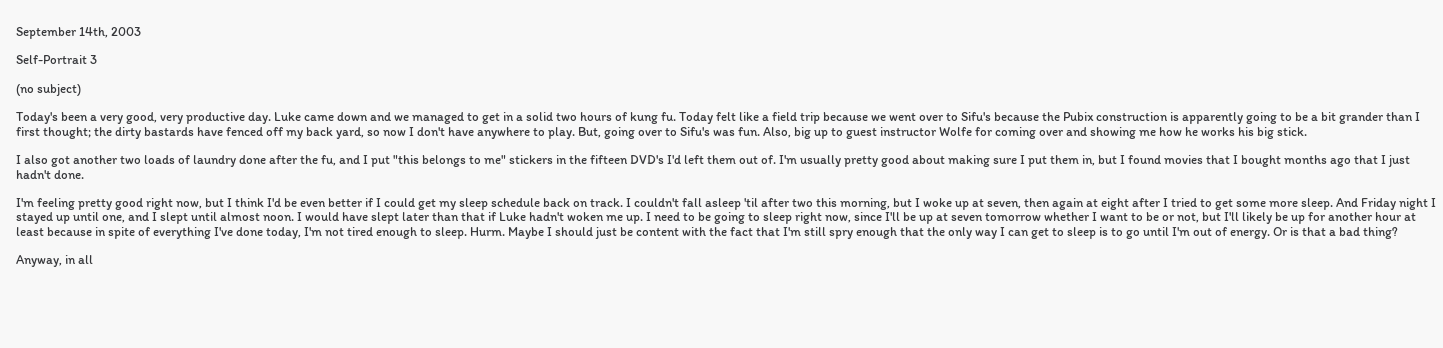September 14th, 2003

Self-Portrait 3

(no subject)

Today's been a very good, very productive day. Luke came down and we managed to get in a solid two hours of kung fu. Today felt like a field trip because we went over to Sifu's because the Pubix construction is apparently going to be a bit grander than I first thought; the dirty bastards have fenced off my back yard, so now I don't have anywhere to play. But, going over to Sifu's was fun. Also, big up to guest instructor Wolfe for coming over and showing me how he works his big stick.

I also got another two loads of laundry done after the fu, and I put "this belongs to me" stickers in the fifteen DVD's I'd left them out of. I'm usually pretty good about making sure I put them in, but I found movies that I bought months ago that I just hadn't done.

I'm feeling pretty good right now, but I think I'd be even better if I could get my sleep schedule back on track. I couldn't fall asleep 'til after two this morning, but I woke up at seven, then again at eight after I tried to get some more sleep. And Friday night I stayed up until one, and I slept until almost noon. I would have slept later than that if Luke hadn't woken me up. I need to be going to sleep right now, since I'll be up at seven tomorrow whether I want to be or not, but I'll likely be up for another hour at least because in spite of everything I've done today, I'm not tired enough to sleep. Hurm. Maybe I should just be content with the fact that I'm still spry enough that the only way I can get to sleep is to go until I'm out of energy. Or is that a bad thing?

Anyway, in all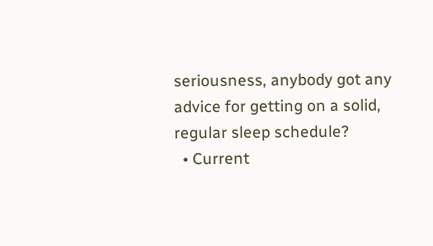seriousness, anybody got any advice for getting on a solid, regular sleep schedule?
  • Current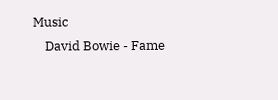Music
    David Bowie - Fame